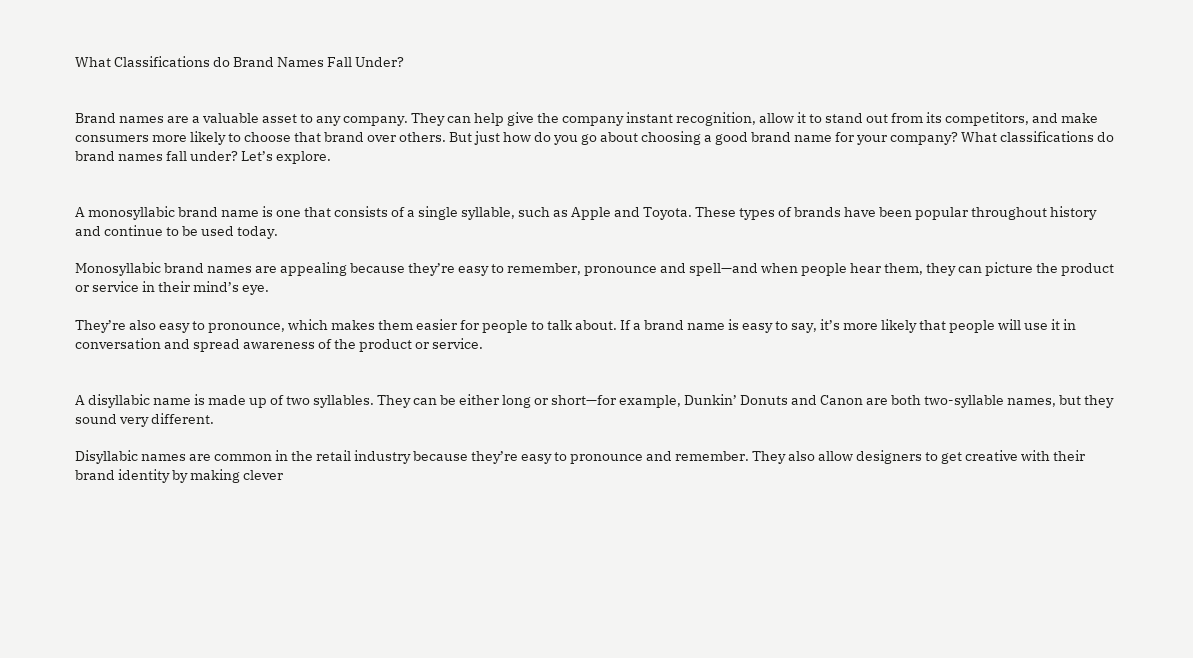What Classifications do Brand Names Fall Under?


Brand names are a valuable asset to any company. They can help give the company instant recognition, allow it to stand out from its competitors, and make consumers more likely to choose that brand over others. But just how do you go about choosing a good brand name for your company? What classifications do brand names fall under? Let’s explore.


A monosyllabic brand name is one that consists of a single syllable, such as Apple and Toyota. These types of brands have been popular throughout history and continue to be used today.

Monosyllabic brand names are appealing because they’re easy to remember, pronounce and spell—and when people hear them, they can picture the product or service in their mind’s eye.

They’re also easy to pronounce, which makes them easier for people to talk about. If a brand name is easy to say, it’s more likely that people will use it in conversation and spread awareness of the product or service.


A disyllabic name is made up of two syllables. They can be either long or short—for example, Dunkin’ Donuts and Canon are both two-syllable names, but they sound very different.

Disyllabic names are common in the retail industry because they’re easy to pronounce and remember. They also allow designers to get creative with their brand identity by making clever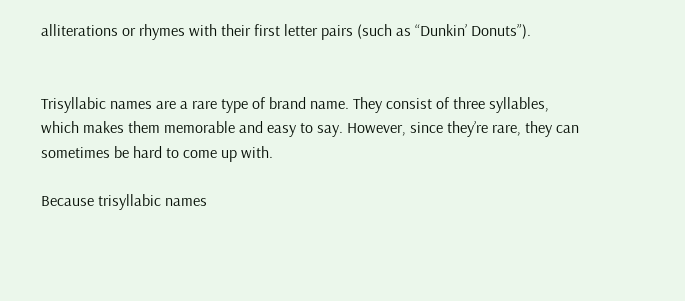alliterations or rhymes with their first letter pairs (such as “Dunkin’ Donuts”).


Trisyllabic names are a rare type of brand name. They consist of three syllables, which makes them memorable and easy to say. However, since they’re rare, they can sometimes be hard to come up with.

Because trisyllabic names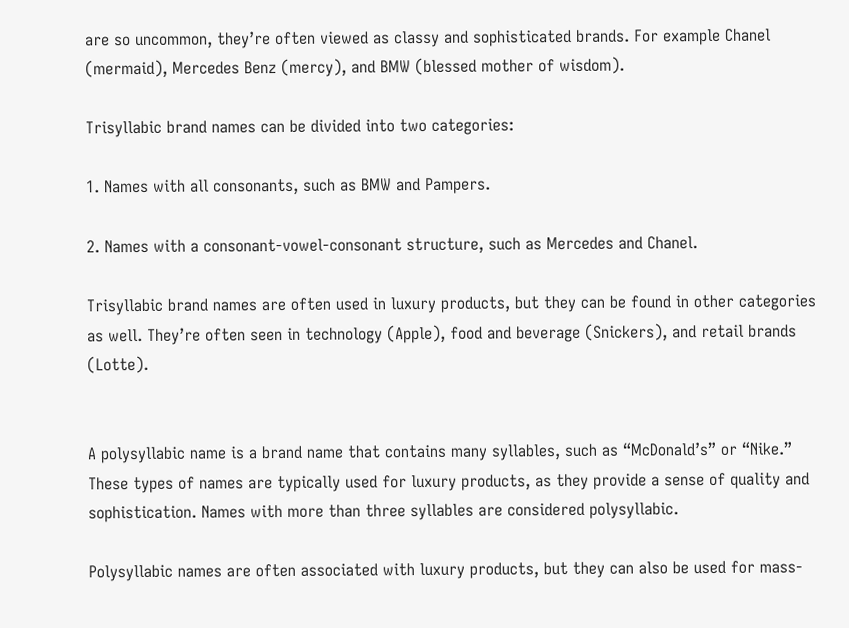are so uncommon, they’re often viewed as classy and sophisticated brands. For example Chanel (mermaid), Mercedes Benz (mercy), and BMW (blessed mother of wisdom).

Trisyllabic brand names can be divided into two categories:

1. Names with all consonants, such as BMW and Pampers.

2. Names with a consonant-vowel-consonant structure, such as Mercedes and Chanel.

Trisyllabic brand names are often used in luxury products, but they can be found in other categories as well. They’re often seen in technology (Apple), food and beverage (Snickers), and retail brands (Lotte).


A polysyllabic name is a brand name that contains many syllables, such as “McDonald’s” or “Nike.” These types of names are typically used for luxury products, as they provide a sense of quality and sophistication. Names with more than three syllables are considered polysyllabic.

Polysyllabic names are often associated with luxury products, but they can also be used for mass-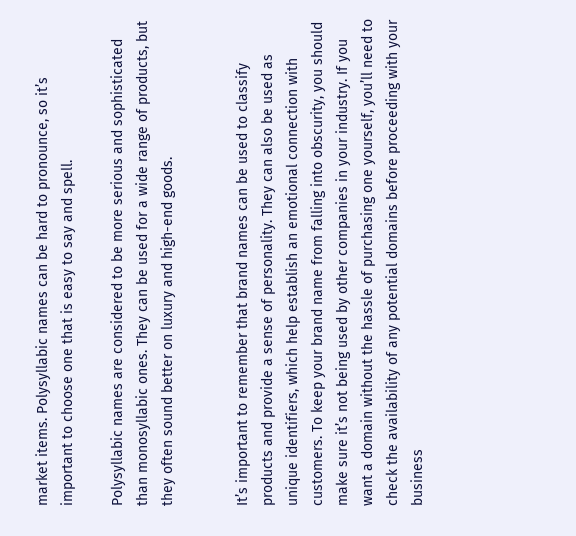market items. Polysyllabic names can be hard to pronounce, so it’s important to choose one that is easy to say and spell.

Polysyllabic names are considered to be more serious and sophisticated than monosyllabic ones. They can be used for a wide range of products, but they often sound better on luxury and high-end goods.


It’s important to remember that brand names can be used to classify products and provide a sense of personality. They can also be used as unique identifiers, which help establish an emotional connection with customers. To keep your brand name from falling into obscurity, you should make sure it’s not being used by other companies in your industry. If you want a domain without the hassle of purchasing one yourself, you’ll need to check the availability of any potential domains before proceeding with your business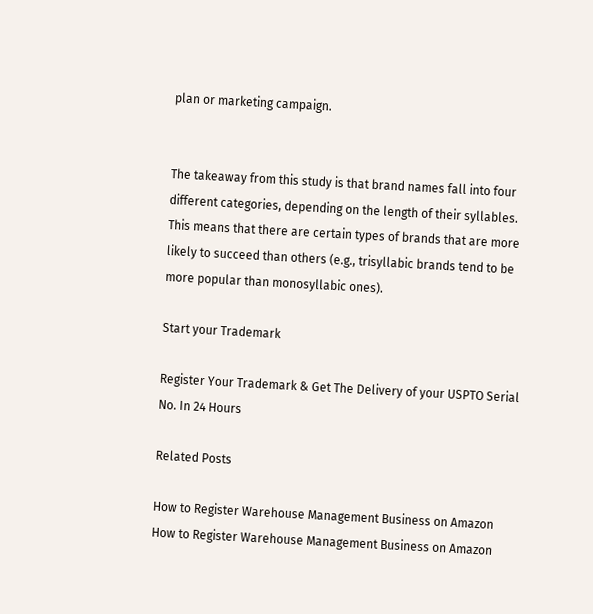plan or marketing campaign.


The takeaway from this study is that brand names fall into four different categories, depending on the length of their syllables. This means that there are certain types of brands that are more likely to succeed than others (e.g., trisyllabic brands tend to be more popular than monosyllabic ones).

Start your Trademark

Register Your Trademark & Get The Delivery of your USPTO Serial No. In 24 Hours

Related Posts

How to Register Warehouse Management Business on Amazon
How to Register Warehouse Management Business on Amazon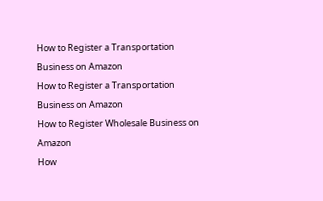How to Register a Transportation Business on Amazon
How to Register a Transportation Business on Amazon
How to Register Wholesale Business on Amazon
How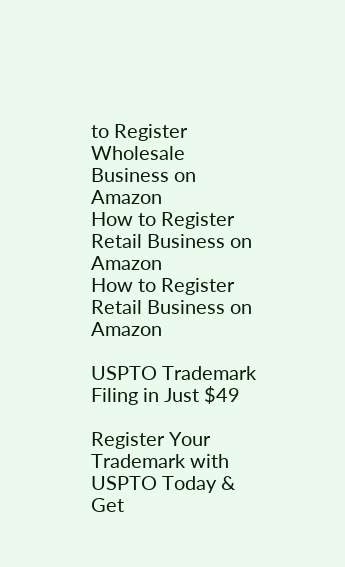to Register Wholesale Business on Amazon
How to Register Retail Business on Amazon
How to Register Retail Business on Amazon

USPTO Trademark Filing in Just $49

Register Your Trademark with USPTO Today & Get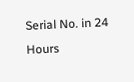Serial No. in 24 Hours